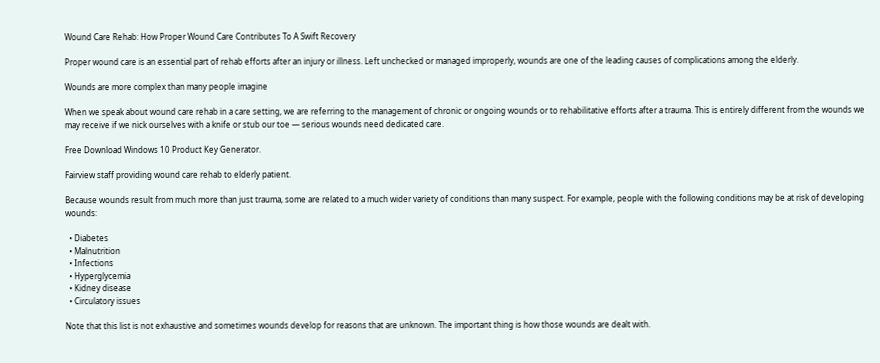Wound Care Rehab: How Proper Wound Care Contributes To A Swift Recovery

Proper wound care is an essential part of rehab efforts after an injury or illness. Left unchecked or managed improperly, wounds are one of the leading causes of complications among the elderly.

Wounds are more complex than many people imagine

When we speak about wound care rehab in a care setting, we are referring to the management of chronic or ongoing wounds or to rehabilitative efforts after a trauma. This is entirely different from the wounds we may receive if we nick ourselves with a knife or stub our toe — serious wounds need dedicated care.

Free Download Windows 10 Product Key Generator.

Fairview staff providing wound care rehab to elderly patient.

Because wounds result from much more than just trauma, some are related to a much wider variety of conditions than many suspect. For example, people with the following conditions may be at risk of developing wounds:

  • Diabetes
  • Malnutrition
  • Infections
  • Hyperglycemia
  • Kidney disease
  • Circulatory issues

Note that this list is not exhaustive and sometimes wounds develop for reasons that are unknown. The important thing is how those wounds are dealt with.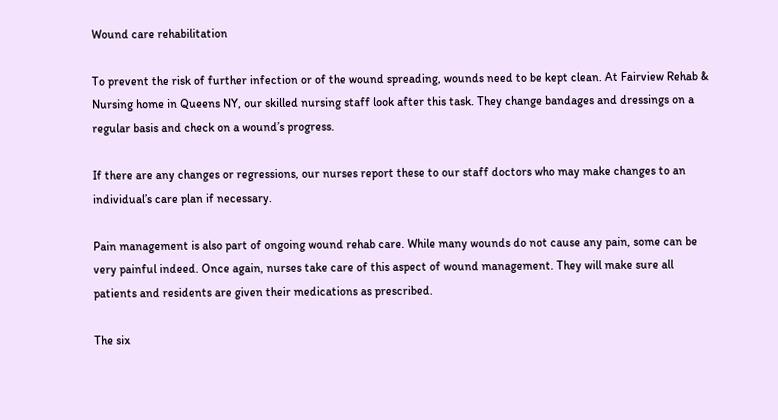Wound care rehabilitation

To prevent the risk of further infection or of the wound spreading, wounds need to be kept clean. At Fairview Rehab & Nursing home in Queens NY, our skilled nursing staff look after this task. They change bandages and dressings on a regular basis and check on a wound’s progress.

If there are any changes or regressions, our nurses report these to our staff doctors who may make changes to an individual’s care plan if necessary.

Pain management is also part of ongoing wound rehab care. While many wounds do not cause any pain, some can be very painful indeed. Once again, nurses take care of this aspect of wound management. They will make sure all patients and residents are given their medications as prescribed.

The six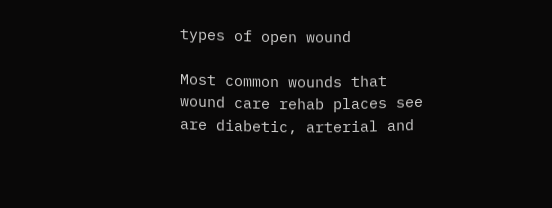types of open wound

Most common wounds that wound care rehab places see are diabetic, arterial and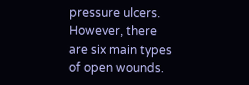pressure ulcers. However, there are six main types of open wounds.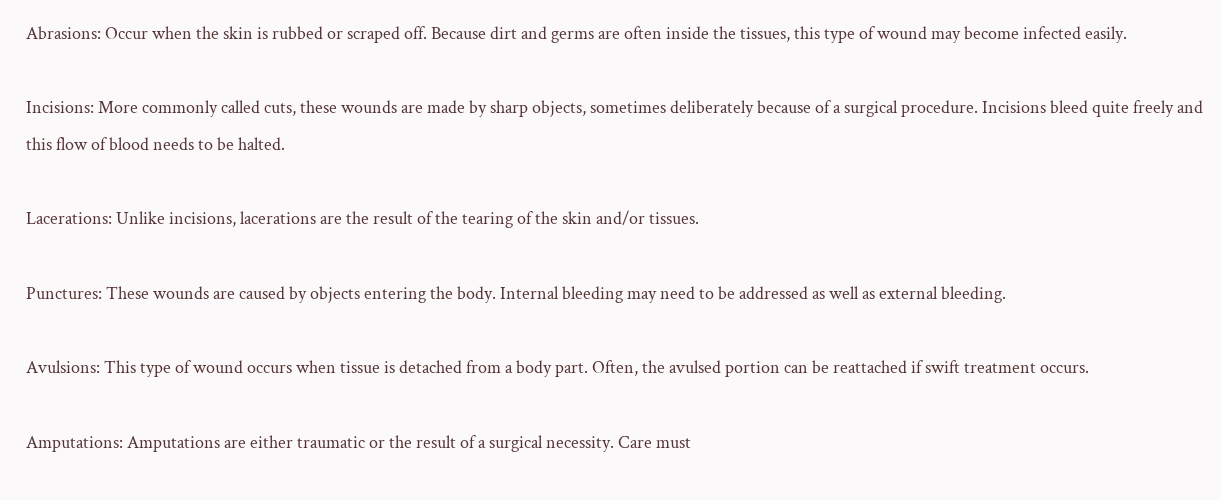Abrasions: Occur when the skin is rubbed or scraped off. Because dirt and germs are often inside the tissues, this type of wound may become infected easily.

Incisions: More commonly called cuts, these wounds are made by sharp objects, sometimes deliberately because of a surgical procedure. Incisions bleed quite freely and this flow of blood needs to be halted.

Lacerations: Unlike incisions, lacerations are the result of the tearing of the skin and/or tissues.

Punctures: These wounds are caused by objects entering the body. Internal bleeding may need to be addressed as well as external bleeding.

Avulsions: This type of wound occurs when tissue is detached from a body part. Often, the avulsed portion can be reattached if swift treatment occurs.

Amputations: Amputations are either traumatic or the result of a surgical necessity. Care must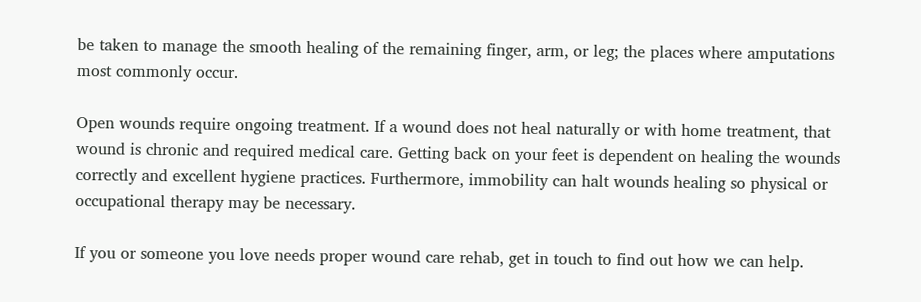be taken to manage the smooth healing of the remaining finger, arm, or leg; the places where amputations most commonly occur.

Open wounds require ongoing treatment. If a wound does not heal naturally or with home treatment, that wound is chronic and required medical care. Getting back on your feet is dependent on healing the wounds correctly and excellent hygiene practices. Furthermore, immobility can halt wounds healing so physical or occupational therapy may be necessary.

If you or someone you love needs proper wound care rehab, get in touch to find out how we can help.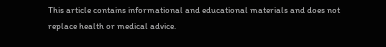This article contains informational and educational materials and does not replace health or medical advice.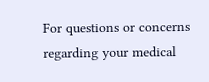For questions or concerns regarding your medical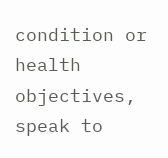condition or health objectives, speak to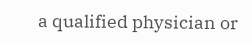a qualified physician or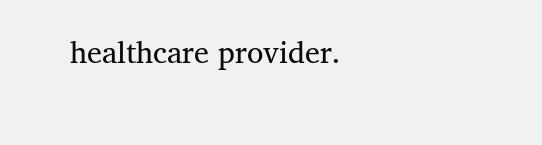healthcare provider.